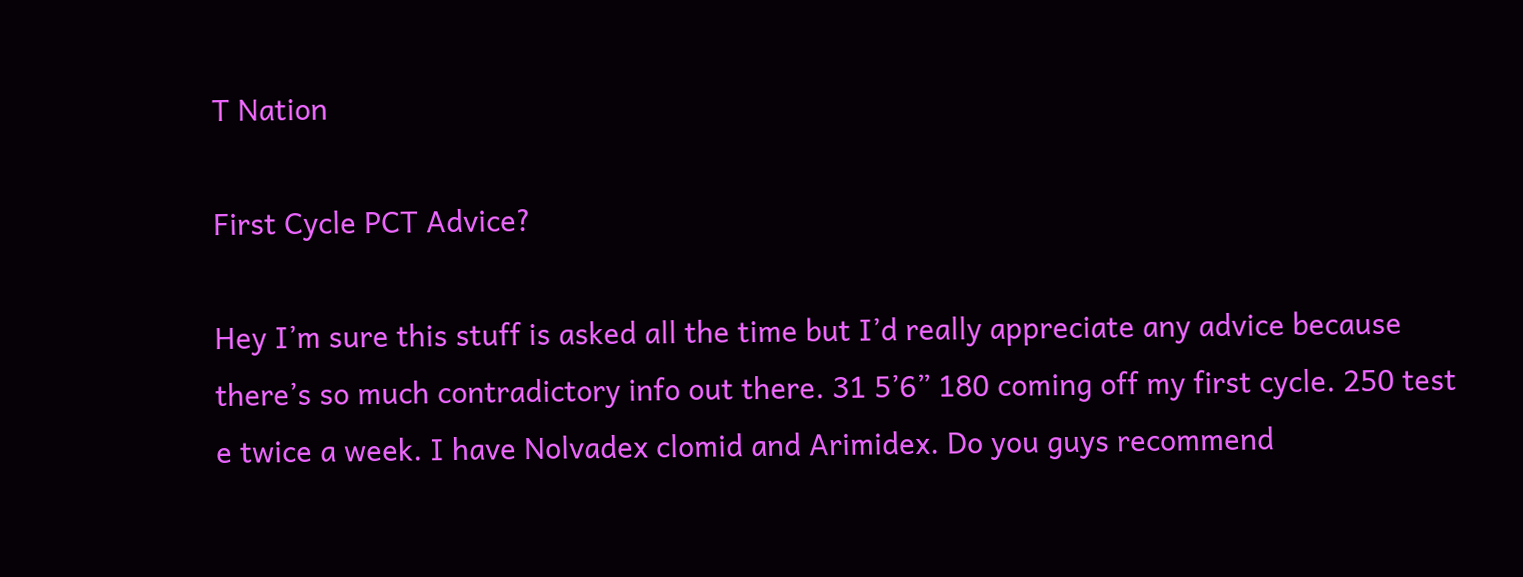T Nation

First Cycle PCT Advice?

Hey I’m sure this stuff is asked all the time but I’d really appreciate any advice because there’s so much contradictory info out there. 31 5’6” 180 coming off my first cycle. 250 test e twice a week. I have Nolvadex clomid and Arimidex. Do you guys recommend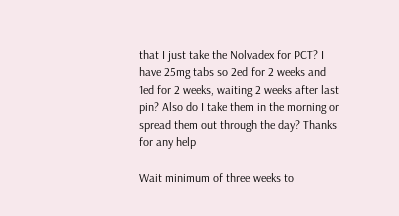that I just take the Nolvadex for PCT? I have 25mg tabs so 2ed for 2 weeks and 1ed for 2 weeks, waiting 2 weeks after last pin? Also do I take them in the morning or spread them out through the day? Thanks for any help

Wait minimum of three weeks to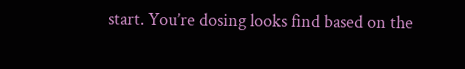start. You’re dosing looks find based on the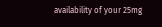availability of your 25mg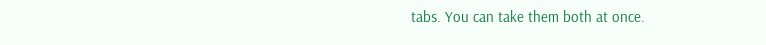tabs. You can take them both at once.